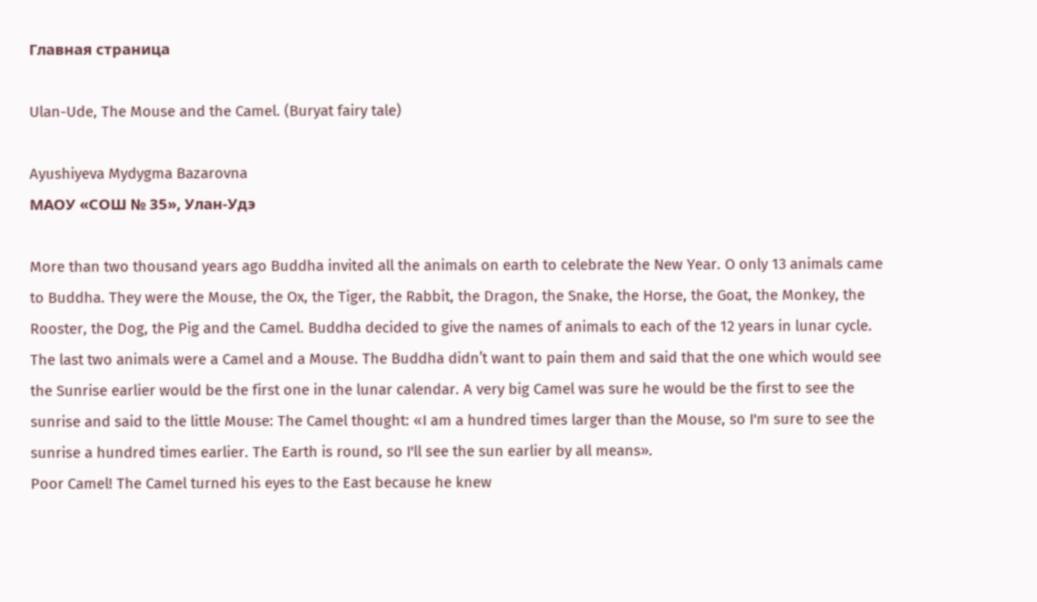Главная страница

Ulan-Ude, The Mouse and the Camel. (Buryat fairy tale)

Ayushiyeva Mydygma Bazarovna
МАОУ «СОШ № 35», Улан-Удэ

More than two thousand years ago Buddha invited all the animals on earth to celebrate the New Year. O only 13 animals came to Buddha. They were the Mouse, the Ox, the Tiger, the Rabbit, the Dragon, the Snake, the Horse, the Goat, the Monkey, the Rooster, the Dog, the Pig and the Camel. Buddha decided to give the names of animals to each of the 12 years in lunar cycle. The last two animals were a Camel and a Mouse. The Buddha didn’t want to pain them and said that the one which would see the Sunrise earlier would be the first one in the lunar calendar. A very big Camel was sure he would be the first to see the sunrise and said to the little Mouse: The Camel thought: «I am a hundred times larger than the Mouse, so I'm sure to see the sunrise a hundred times earlier. The Earth is round, so I'll see the sun earlier by all means».
Poor Camel! The Camel turned his eyes to the East because he knew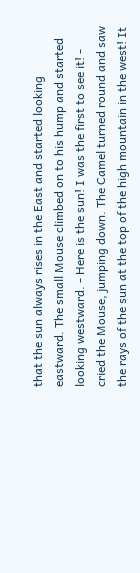that the sun always rises in the East and started looking eastward. The small Mouse climbed on to his hump and started looking westward. - Here is the sun! I was the first to see it! - cried the Mouse, jumping down. The Camel turned round and saw the rays of the sun at the top of the high mountain in the west! It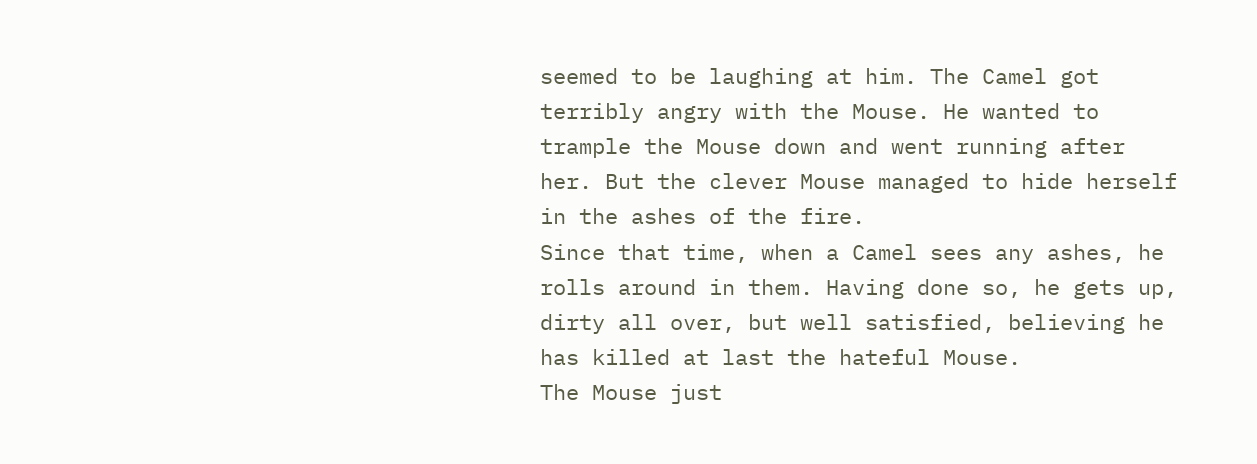seemed to be laughing at him. The Camel got terribly angry with the Mouse. He wanted to trample the Mouse down and went running after her. But the clever Mouse managed to hide herself in the ashes of the fire.
Since that time, when a Camel sees any ashes, he rolls around in them. Having done so, he gets up, dirty all over, but well satisfied, believing he has killed at last the hateful Mouse.
The Mouse just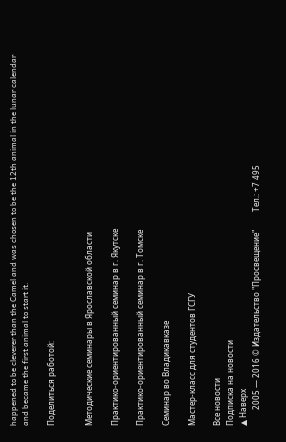happened to be cleverer than the Camel and was chosen to be the 12th animal in the lunar calendar and became the first animal to start it.

Поделиться работой:


Методические семинары в Ярославской области

Практико-ориентированный семинар в г. Якутске

Практико-ориентированный семинар в г. Томске

Семинар во Владикавказе

Мастер-класс для студентов ГСГУ

Все новости
Подписка на новости
▲ Наверх
        2005 — 2016 © Издательство "Просвещение"         Тел.: +7 495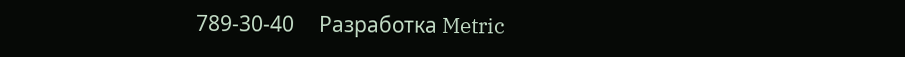789-30-40     Разработка Metric